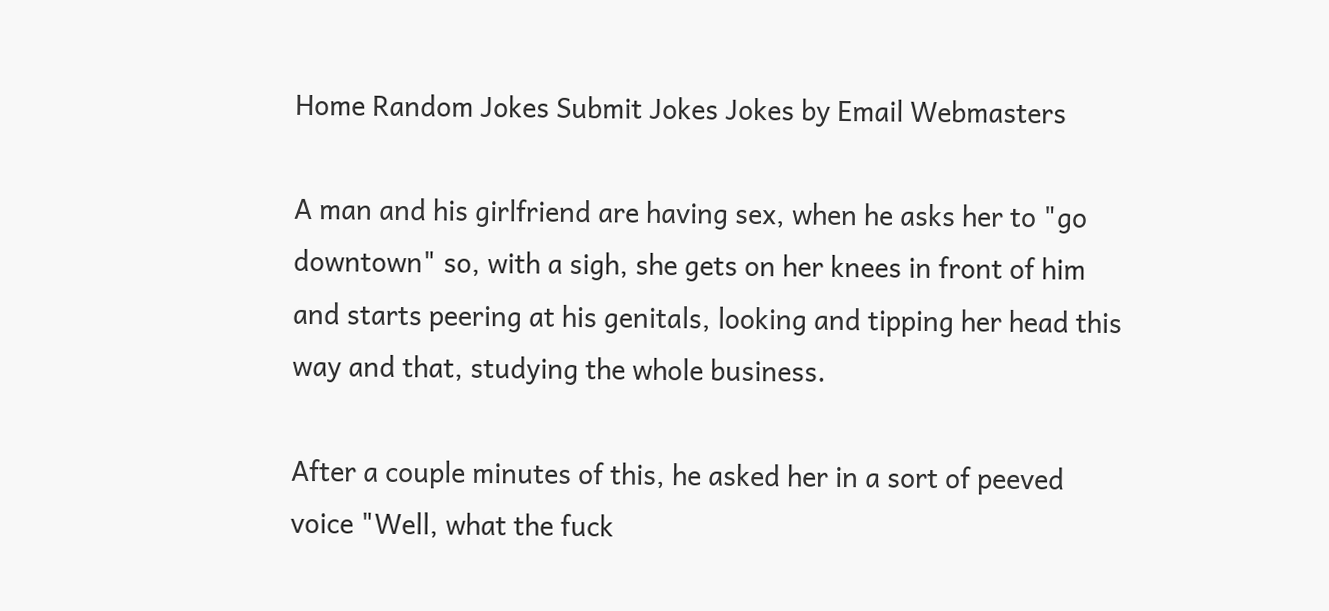Home Random Jokes Submit Jokes Jokes by Email Webmasters

A man and his girlfriend are having sex, when he asks her to "go downtown" so, with a sigh, she gets on her knees in front of him and starts peering at his genitals, looking and tipping her head this way and that, studying the whole business.

After a couple minutes of this, he asked her in a sort of peeved voice "Well, what the fuck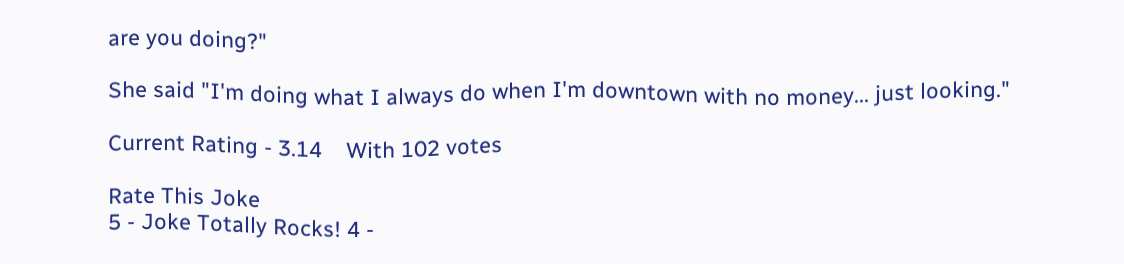are you doing?"

She said "I'm doing what I always do when I'm downtown with no money... just looking."

Current Rating - 3.14    With 102 votes

Rate This Joke
5 - Joke Totally Rocks! 4 -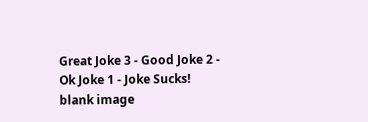Great Joke 3 - Good Joke 2 - Ok Joke 1 - Joke Sucks!
blank image